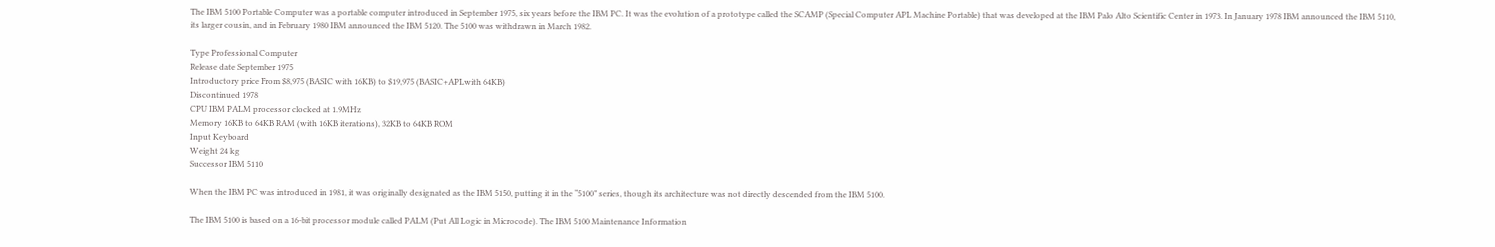The IBM 5100 Portable Computer was a portable computer introduced in September 1975, six years before the IBM PC. It was the evolution of a prototype called the SCAMP (Special Computer APL Machine Portable) that was developed at the IBM Palo Alto Scientific Center in 1973. In January 1978 IBM announced the IBM 5110, its larger cousin, and in February 1980 IBM announced the IBM 5120. The 5100 was withdrawn in March 1982.

Type Professional Computer
Release date September 1975
Introductory price From $8,975 (BASIC with 16KB) to $19,975 (BASIC+APLwith 64KB)
Discontinued 1978
CPU IBM PALM processor clocked at 1.9MHz
Memory 16KB to 64KB RAM (with 16KB iterations), 32KB to 64KB ROM
Input Keyboard
Weight 24 kg
Successor IBM 5110

When the IBM PC was introduced in 1981, it was originally designated as the IBM 5150, putting it in the “5100” series, though its architecture was not directly descended from the IBM 5100.

The IBM 5100 is based on a 16-bit processor module called PALM (Put All Logic in Microcode). The IBM 5100 Maintenance Information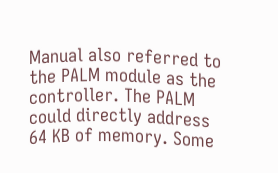Manual also referred to the PALM module as the controller. The PALM could directly address 64 KB of memory. Some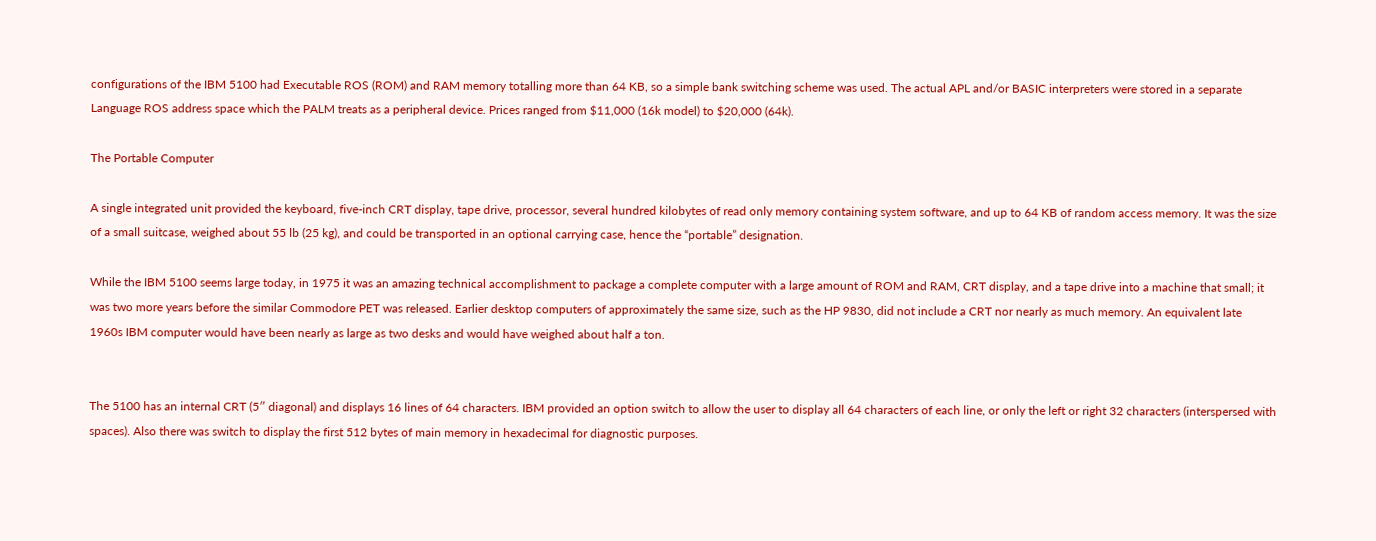configurations of the IBM 5100 had Executable ROS (ROM) and RAM memory totalling more than 64 KB, so a simple bank switching scheme was used. The actual APL and/or BASIC interpreters were stored in a separate Language ROS address space which the PALM treats as a peripheral device. Prices ranged from $11,000 (16k model) to $20,000 (64k).

The Portable Computer

A single integrated unit provided the keyboard, five-inch CRT display, tape drive, processor, several hundred kilobytes of read only memory containing system software, and up to 64 KB of random access memory. It was the size of a small suitcase, weighed about 55 lb (25 kg), and could be transported in an optional carrying case, hence the “portable” designation.

While the IBM 5100 seems large today, in 1975 it was an amazing technical accomplishment to package a complete computer with a large amount of ROM and RAM, CRT display, and a tape drive into a machine that small; it was two more years before the similar Commodore PET was released. Earlier desktop computers of approximately the same size, such as the HP 9830, did not include a CRT nor nearly as much memory. An equivalent late 1960s IBM computer would have been nearly as large as two desks and would have weighed about half a ton.


The 5100 has an internal CRT (5″ diagonal) and displays 16 lines of 64 characters. IBM provided an option switch to allow the user to display all 64 characters of each line, or only the left or right 32 characters (interspersed with spaces). Also there was switch to display the first 512 bytes of main memory in hexadecimal for diagnostic purposes.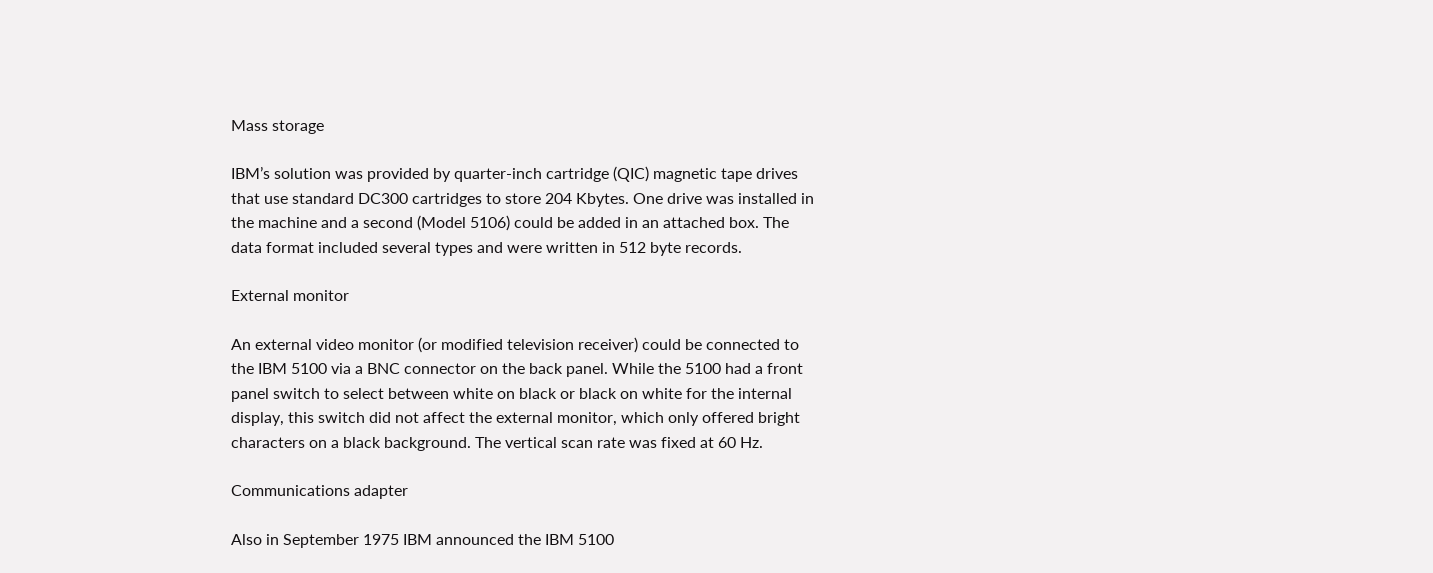Mass storage

IBM’s solution was provided by quarter-inch cartridge (QIC) magnetic tape drives that use standard DC300 cartridges to store 204 Kbytes. One drive was installed in the machine and a second (Model 5106) could be added in an attached box. The data format included several types and were written in 512 byte records.

External monitor

An external video monitor (or modified television receiver) could be connected to the IBM 5100 via a BNC connector on the back panel. While the 5100 had a front panel switch to select between white on black or black on white for the internal display, this switch did not affect the external monitor, which only offered bright characters on a black background. The vertical scan rate was fixed at 60 Hz.

Communications adapter

Also in September 1975 IBM announced the IBM 5100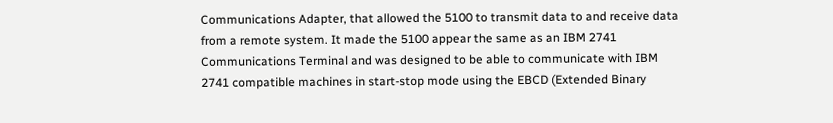Communications Adapter, that allowed the 5100 to transmit data to and receive data from a remote system. It made the 5100 appear the same as an IBM 2741 Communications Terminal and was designed to be able to communicate with IBM 2741 compatible machines in start-stop mode using the EBCD (Extended Binary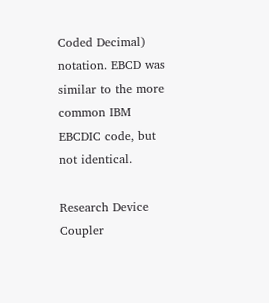Coded Decimal) notation. EBCD was similar to the more common IBM EBCDIC code, but not identical.

Research Device Coupler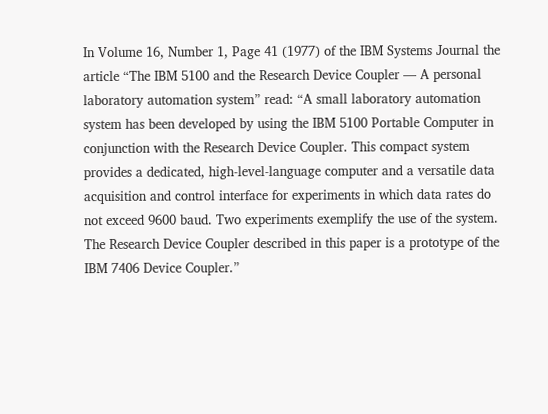In Volume 16, Number 1, Page 41 (1977) of the IBM Systems Journal the article “The IBM 5100 and the Research Device Coupler — A personal laboratory automation system” read: “A small laboratory automation system has been developed by using the IBM 5100 Portable Computer in conjunction with the Research Device Coupler. This compact system provides a dedicated, high-level-language computer and a versatile data acquisition and control interface for experiments in which data rates do not exceed 9600 baud. Two experiments exemplify the use of the system. The Research Device Coupler described in this paper is a prototype of the IBM 7406 Device Coupler.”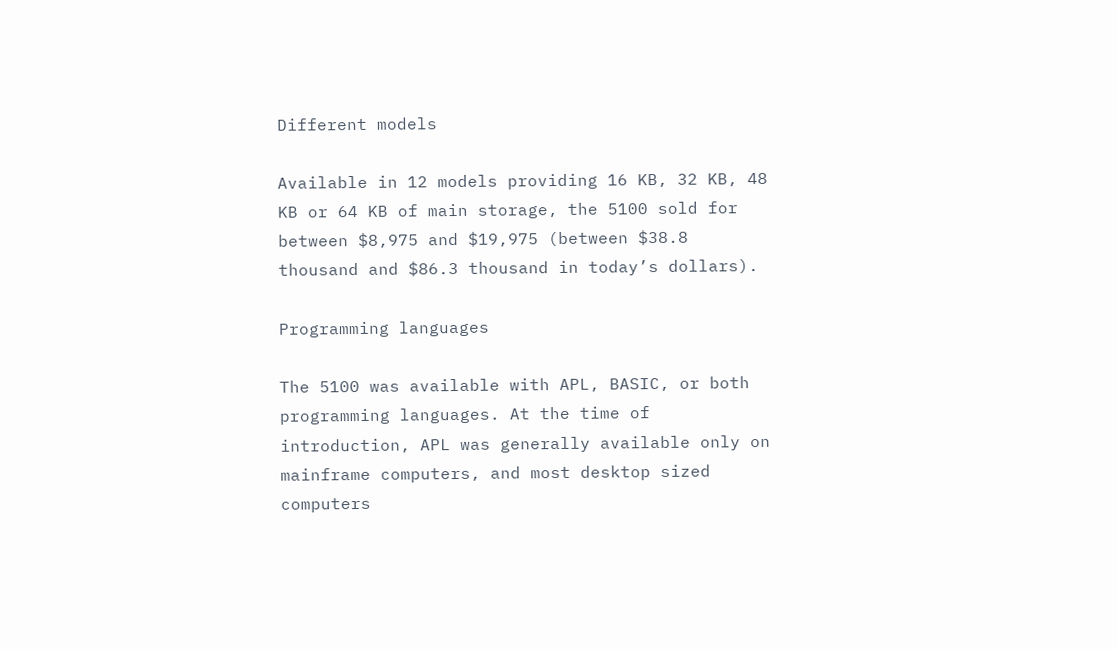Different models

Available in 12 models providing 16 KB, 32 KB, 48 KB or 64 KB of main storage, the 5100 sold for between $8,975 and $19,975 (between $38.8 thousand and $86.3 thousand in today’s dollars).

Programming languages

The 5100 was available with APL, BASIC, or both programming languages. At the time of introduction, APL was generally available only on mainframe computers, and most desktop sized computers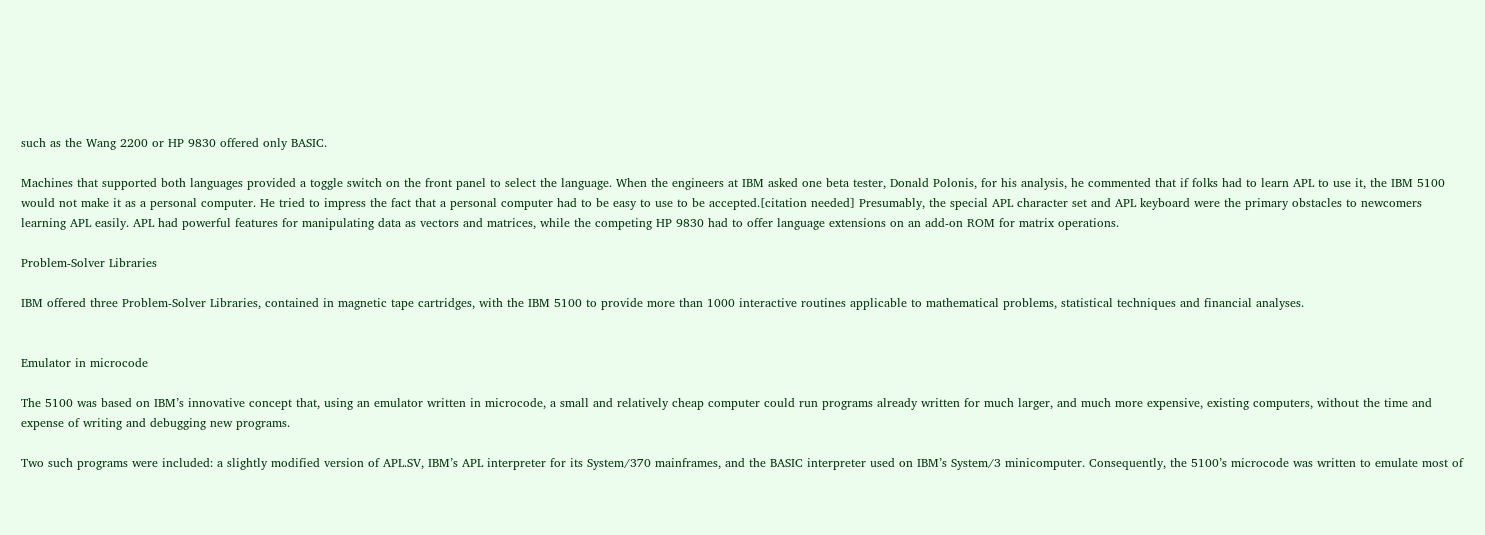such as the Wang 2200 or HP 9830 offered only BASIC.

Machines that supported both languages provided a toggle switch on the front panel to select the language. When the engineers at IBM asked one beta tester, Donald Polonis, for his analysis, he commented that if folks had to learn APL to use it, the IBM 5100 would not make it as a personal computer. He tried to impress the fact that a personal computer had to be easy to use to be accepted.[citation needed] Presumably, the special APL character set and APL keyboard were the primary obstacles to newcomers learning APL easily. APL had powerful features for manipulating data as vectors and matrices, while the competing HP 9830 had to offer language extensions on an add-on ROM for matrix operations.

Problem-Solver Libraries

IBM offered three Problem-Solver Libraries, contained in magnetic tape cartridges, with the IBM 5100 to provide more than 1000 interactive routines applicable to mathematical problems, statistical techniques and financial analyses.


Emulator in microcode

The 5100 was based on IBM’s innovative concept that, using an emulator written in microcode, a small and relatively cheap computer could run programs already written for much larger, and much more expensive, existing computers, without the time and expense of writing and debugging new programs.

Two such programs were included: a slightly modified version of APL.SV, IBM’s APL interpreter for its System/370 mainframes, and the BASIC interpreter used on IBM’s System/3 minicomputer. Consequently, the 5100’s microcode was written to emulate most of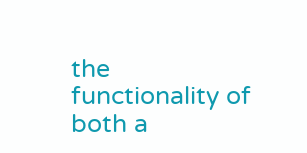the functionality of both a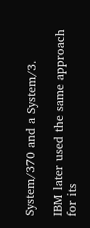System/370 and a System/3.

IBM later used the same approach for its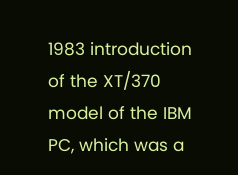1983 introduction of the XT/370 model of the IBM PC, which was a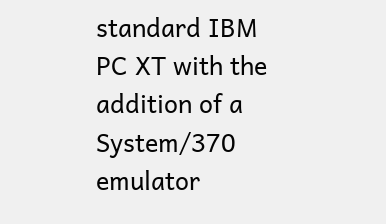standard IBM PC XT with the addition of a System/370 emulator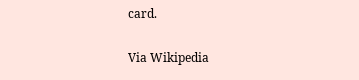card.

Via Wikipedia